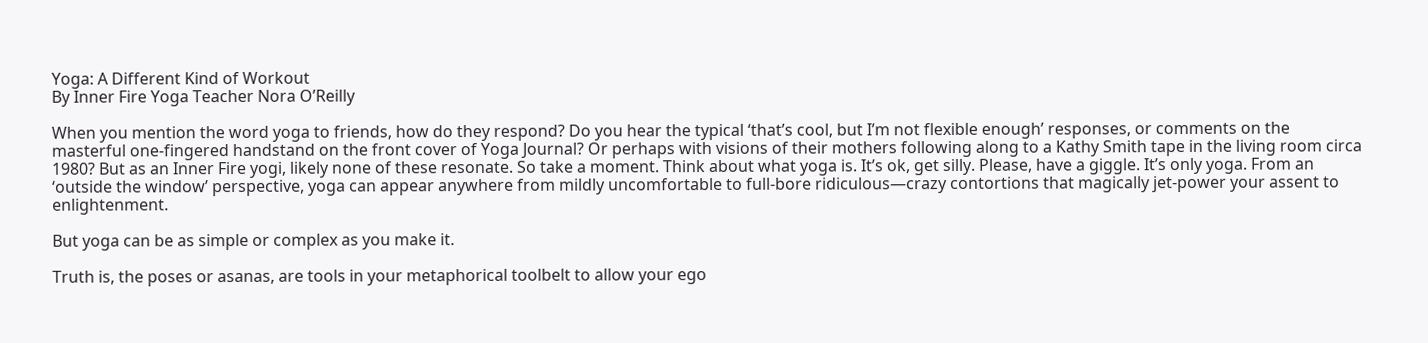Yoga: A Different Kind of Workout
By Inner Fire Yoga Teacher Nora O’Reilly

When you mention the word yoga to friends, how do they respond? Do you hear the typical ‘that’s cool, but I’m not flexible enough’ responses, or comments on the masterful one-fingered handstand on the front cover of Yoga Journal? Or perhaps with visions of their mothers following along to a Kathy Smith tape in the living room circa 1980? But as an Inner Fire yogi, likely none of these resonate. So take a moment. Think about what yoga is. It’s ok, get silly. Please, have a giggle. It’s only yoga. From an ‘outside the window’ perspective, yoga can appear anywhere from mildly uncomfortable to full-bore ridiculous—crazy contortions that magically jet-power your assent to enlightenment.

But yoga can be as simple or complex as you make it.

Truth is, the poses or asanas, are tools in your metaphorical toolbelt to allow your ego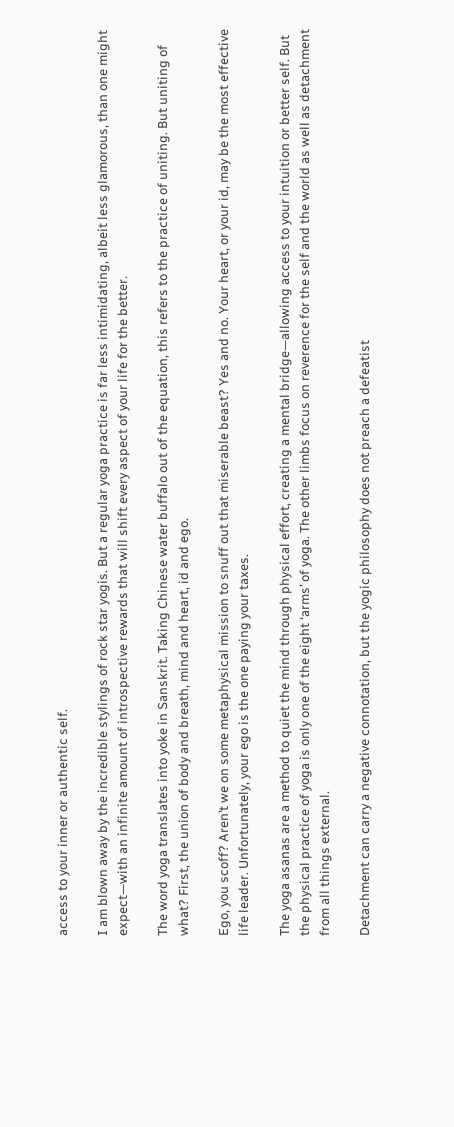access to your inner or authentic self.

I am blown away by the incredible stylings of rock star yogis. But a regular yoga practice is far less intimidating, albeit less glamorous, than one might expect—with an infinite amount of introspective rewards that will shift every aspect of your life for the better.

The word yoga translates into yoke in Sanskrit. Taking Chinese water buffalo out of the equation, this refers to the practice of uniting. But uniting of what? First, the union of body and breath, mind and heart, id and ego.

Ego, you scoff? Aren’t we on some metaphysical mission to snuff out that miserable beast? Yes and no. Your heart, or your id, may be the most effective life leader. Unfortunately, your ego is the one paying your taxes.

The yoga asanas are a method to quiet the mind through physical effort, creating a mental bridge—allowing access to your intuition or better self. But the physical practice of yoga is only one of the eight ‘arms’ of yoga. The other limbs focus on reverence for the self and the world as well as detachment from all things external.

Detachment can carry a negative connotation, but the yogic philosophy does not preach a defeatist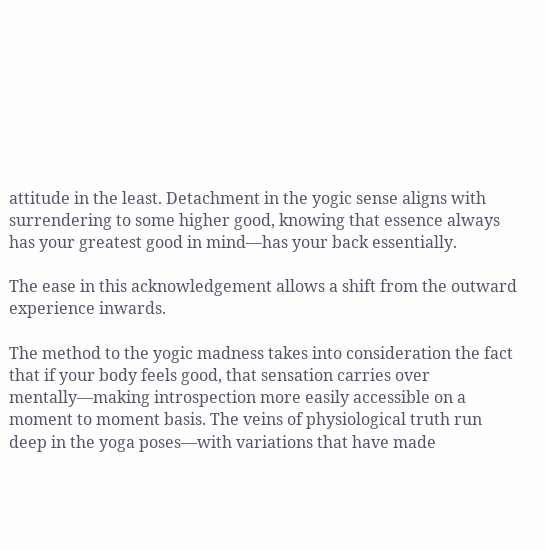attitude in the least. Detachment in the yogic sense aligns with surrendering to some higher good, knowing that essence always has your greatest good in mind—has your back essentially.

The ease in this acknowledgement allows a shift from the outward experience inwards.

The method to the yogic madness takes into consideration the fact that if your body feels good, that sensation carries over mentally—making introspection more easily accessible on a moment to moment basis. The veins of physiological truth run deep in the yoga poses—with variations that have made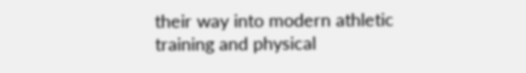their way into modern athletic training and physical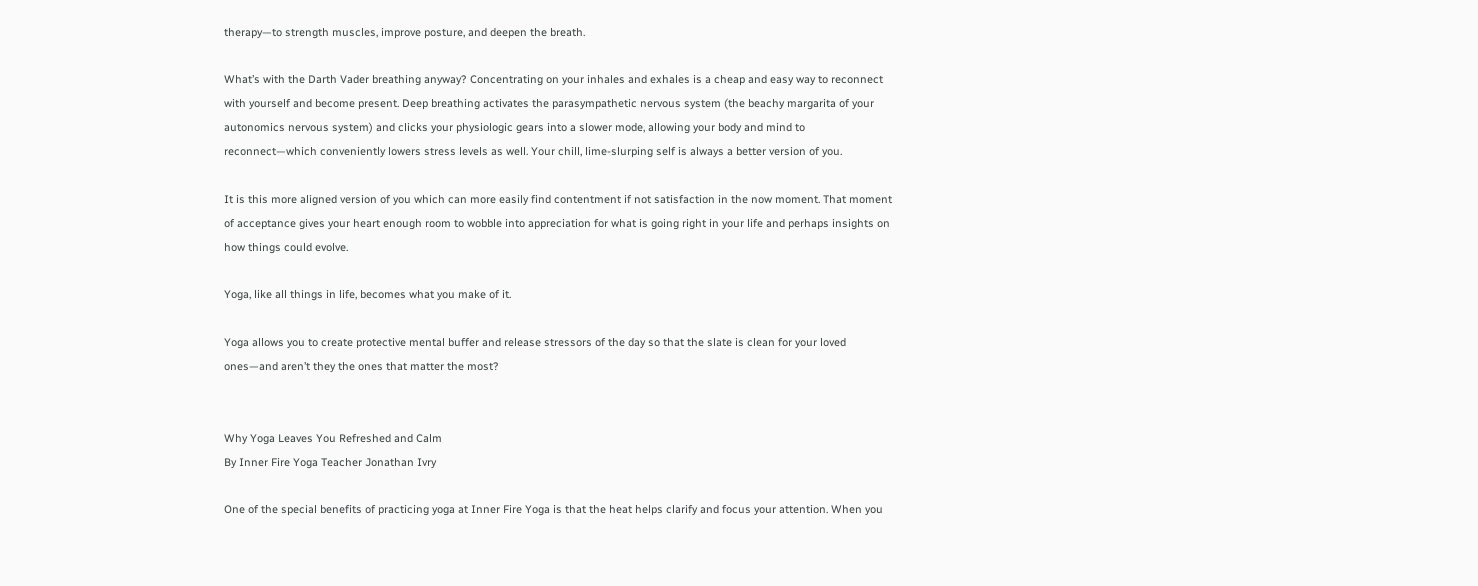therapy—to strength muscles, improve posture, and deepen the breath.

What’s with the Darth Vader breathing anyway? Concentrating on your inhales and exhales is a cheap and easy way to reconnect with yourself and become present. Deep breathing activates the parasympathetic nervous system (the beachy margarita of your autonomics nervous system) and clicks your physiologic gears into a slower mode, allowing your body and mind to reconnect—which conveniently lowers stress levels as well. Your chill, lime-slurping self is always a better version of you.

It is this more aligned version of you which can more easily find contentment if not satisfaction in the now moment. That moment of acceptance gives your heart enough room to wobble into appreciation for what is going right in your life and perhaps insights on how things could evolve.

Yoga, like all things in life, becomes what you make of it.

Yoga allows you to create protective mental buffer and release stressors of the day so that the slate is clean for your loved ones—and aren’t they the ones that matter the most?


Why Yoga Leaves You Refreshed and Calm
By Inner Fire Yoga Teacher Jonathan Ivry

One of the special benefits of practicing yoga at Inner Fire Yoga is that the heat helps clarify and focus your attention. When you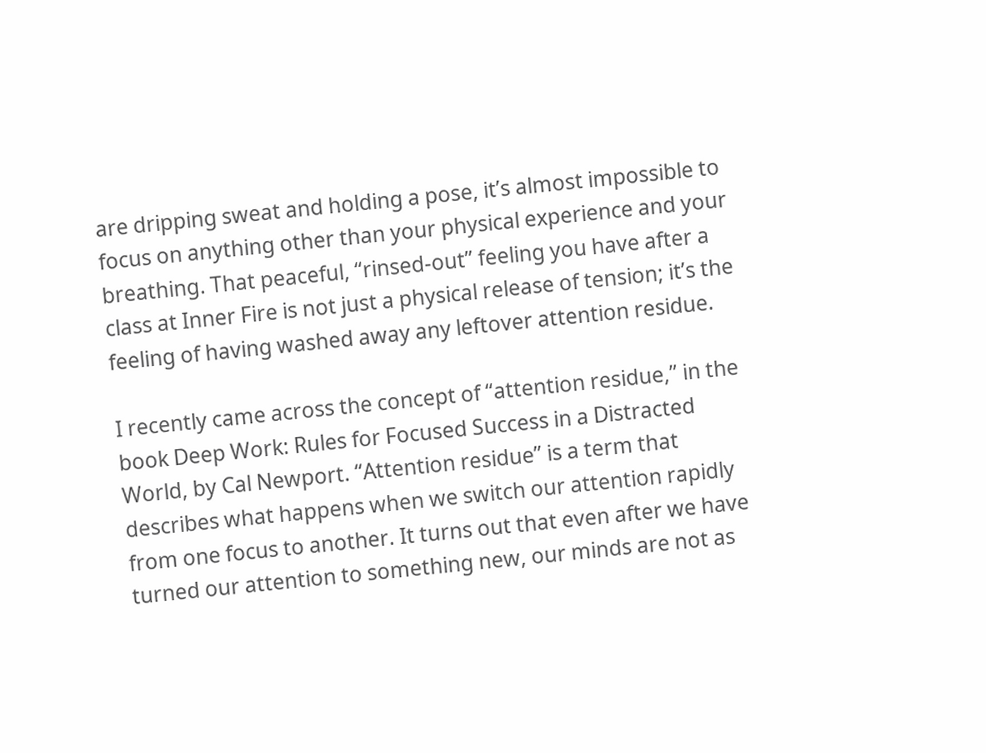are dripping sweat and holding a pose, it’s almost impossible to focus on anything other than your physical experience and your breathing. That peaceful, “rinsed-out” feeling you have after a class at Inner Fire is not just a physical release of tension; it’s the feeling of having washed away any leftover attention residue.

I recently came across the concept of “attention residue,” in the book Deep Work: Rules for Focused Success in a Distracted World, by Cal Newport. “Attention residue” is a term that describes what happens when we switch our attention rapidly from one focus to another. It turns out that even after we have turned our attention to something new, our minds are not as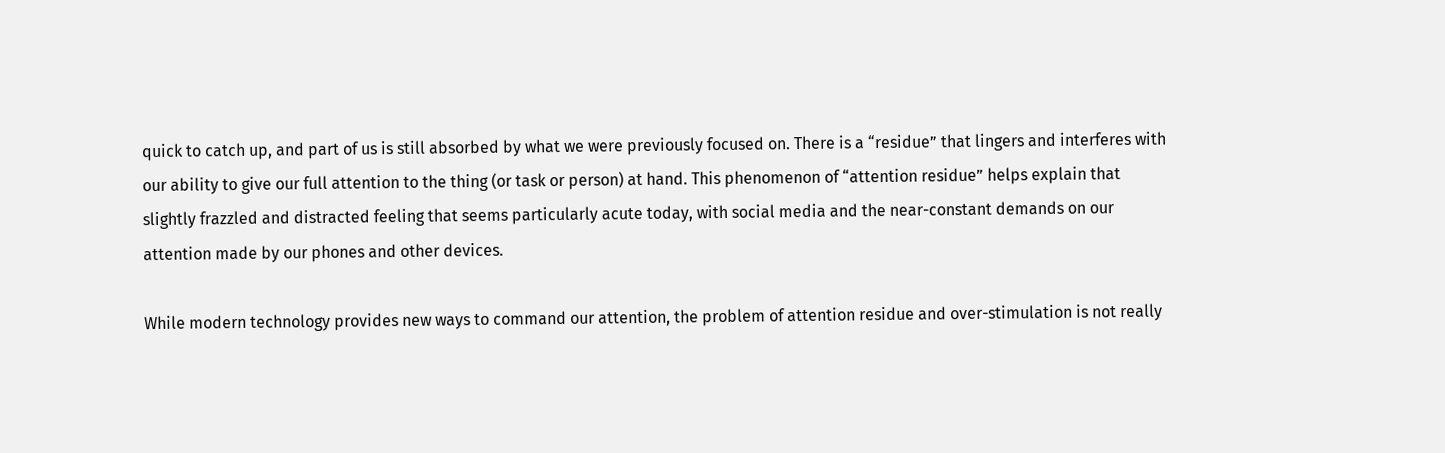quick to catch up, and part of us is still absorbed by what we were previously focused on. There is a “residue” that lingers and interferes with our ability to give our full attention to the thing (or task or person) at hand. This phenomenon of “attention residue” helps explain that slightly frazzled and distracted feeling that seems particularly acute today, with social media and the near-constant demands on our attention made by our phones and other devices.

While modern technology provides new ways to command our attention, the problem of attention residue and over-stimulation is not really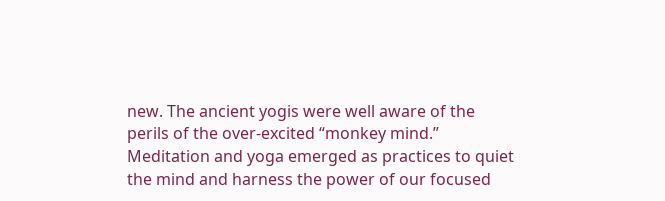new. The ancient yogis were well aware of the perils of the over-excited “monkey mind.” Meditation and yoga emerged as practices to quiet the mind and harness the power of our focused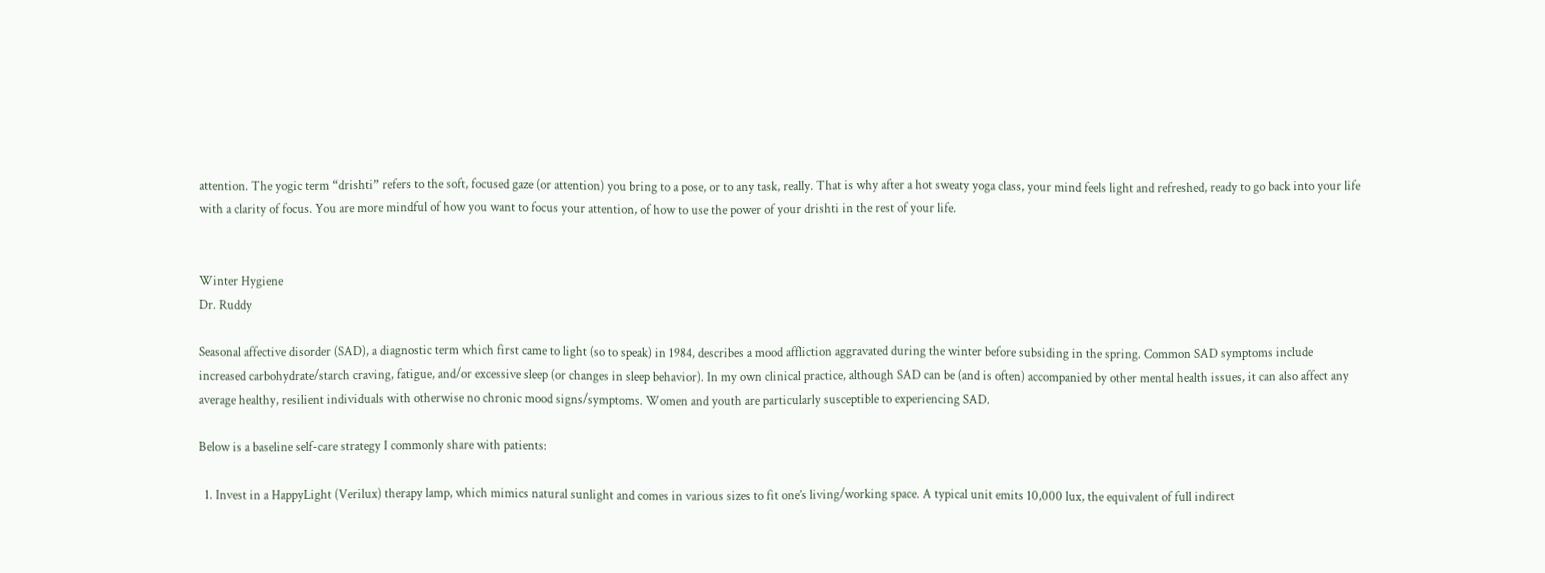attention. The yogic term “drishti” refers to the soft, focused gaze (or attention) you bring to a pose, or to any task, really. That is why after a hot sweaty yoga class, your mind feels light and refreshed, ready to go back into your life with a clarity of focus. You are more mindful of how you want to focus your attention, of how to use the power of your drishti in the rest of your life.


Winter Hygiene
Dr. Ruddy

Seasonal affective disorder (SAD), a diagnostic term which first came to light (so to speak) in 1984, describes a mood affliction aggravated during the winter before subsiding in the spring. Common SAD symptoms include increased carbohydrate/starch craving, fatigue, and/or excessive sleep (or changes in sleep behavior). In my own clinical practice, although SAD can be (and is often) accompanied by other mental health issues, it can also affect any average healthy, resilient individuals with otherwise no chronic mood signs/symptoms. Women and youth are particularly susceptible to experiencing SAD.

Below is a baseline self-care strategy I commonly share with patients:

  1. Invest in a HappyLight (Verilux) therapy lamp, which mimics natural sunlight and comes in various sizes to fit one’s living/working space. A typical unit emits 10,000 lux, the equivalent of full indirect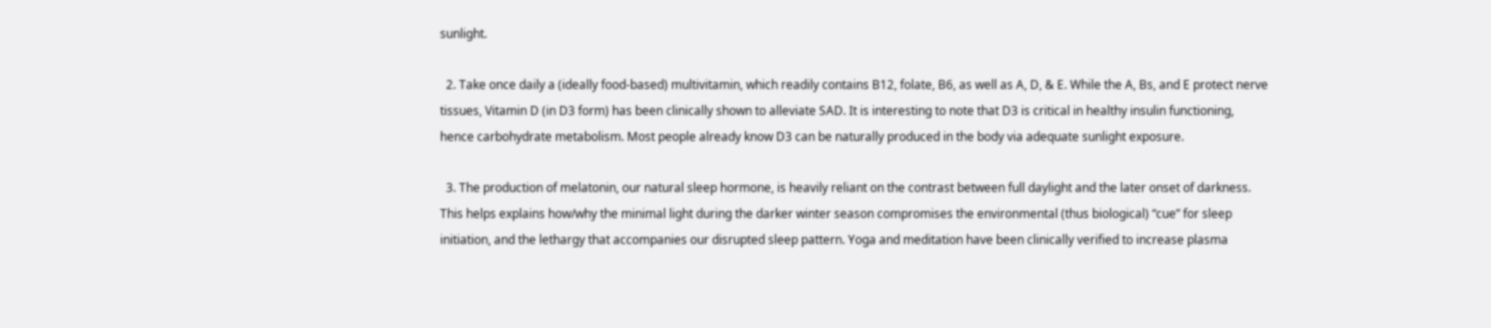sunlight.

  2. Take once daily a (ideally food-based) multivitamin, which readily contains B12, folate, B6, as well as A, D, & E. While the A, Bs, and E protect nerve tissues, Vitamin D (in D3 form) has been clinically shown to alleviate SAD. It is interesting to note that D3 is critical in healthy insulin functioning, hence carbohydrate metabolism. Most people already know D3 can be naturally produced in the body via adequate sunlight exposure.

  3. The production of melatonin, our natural sleep hormone, is heavily reliant on the contrast between full daylight and the later onset of darkness. This helps explains how/why the minimal light during the darker winter season compromises the environmental (thus biological) “cue” for sleep initiation, and the lethargy that accompanies our disrupted sleep pattern. Yoga and meditation have been clinically verified to increase plasma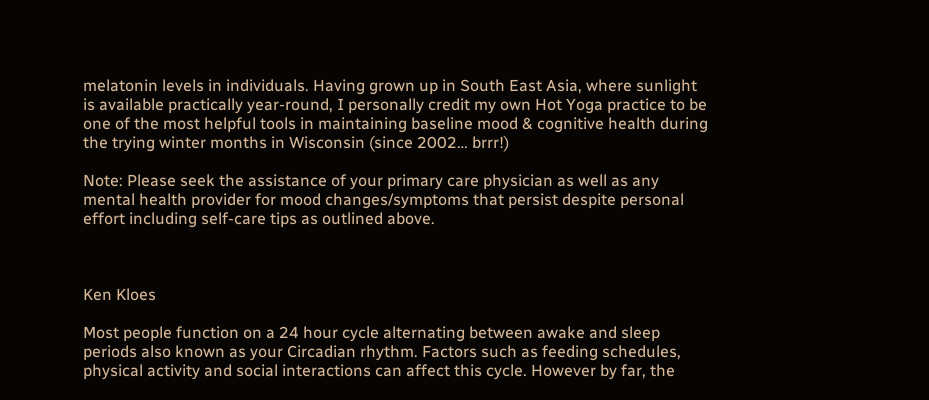melatonin levels in individuals. Having grown up in South East Asia, where sunlight is available practically year-round, I personally credit my own Hot Yoga practice to be one of the most helpful tools in maintaining baseline mood & cognitive health during the trying winter months in Wisconsin (since 2002… brrr!)

Note: Please seek the assistance of your primary care physician as well as any mental health provider for mood changes/symptoms that persist despite personal effort including self-care tips as outlined above.



Ken Kloes

Most people function on a 24 hour cycle alternating between awake and sleep periods also known as your Circadian rhythm. Factors such as feeding schedules, physical activity and social interactions can affect this cycle. However by far, the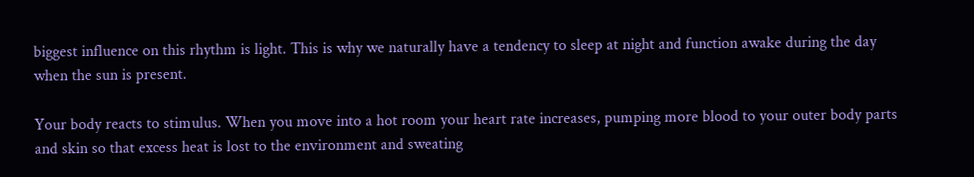biggest influence on this rhythm is light. This is why we naturally have a tendency to sleep at night and function awake during the day when the sun is present.

Your body reacts to stimulus. When you move into a hot room your heart rate increases, pumping more blood to your outer body parts and skin so that excess heat is lost to the environment and sweating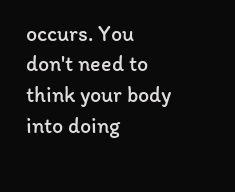occurs. You don't need to think your body into doing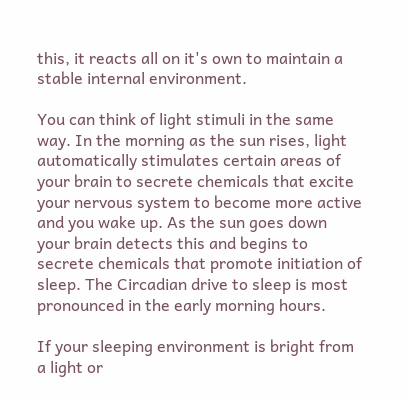this, it reacts all on it's own to maintain a stable internal environment.

You can think of light stimuli in the same way. In the morning as the sun rises, light automatically stimulates certain areas of your brain to secrete chemicals that excite your nervous system to become more active and you wake up. As the sun goes down your brain detects this and begins to secrete chemicals that promote initiation of sleep. The Circadian drive to sleep is most pronounced in the early morning hours.

If your sleeping environment is bright from a light or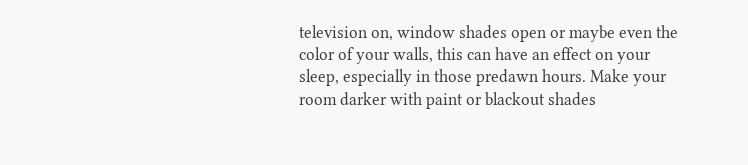television on, window shades open or maybe even the color of your walls, this can have an effect on your sleep, especially in those predawn hours. Make your room darker with paint or blackout shades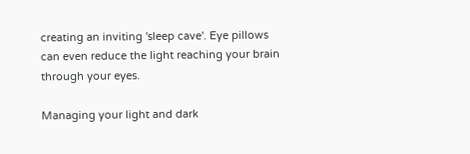creating an inviting 'sleep cave'. Eye pillows can even reduce the light reaching your brain through your eyes.

Managing your light and dark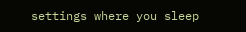settings where you sleep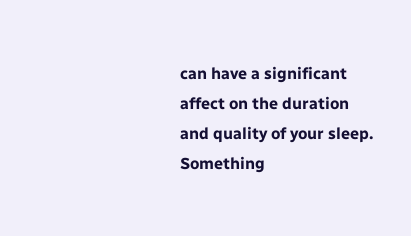can have a significant affect on the duration and quality of your sleep. Something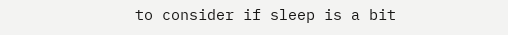to consider if sleep is a bit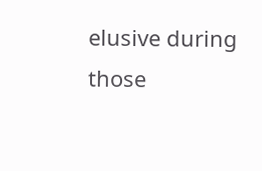elusive during those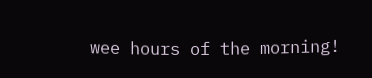wee hours of the morning!